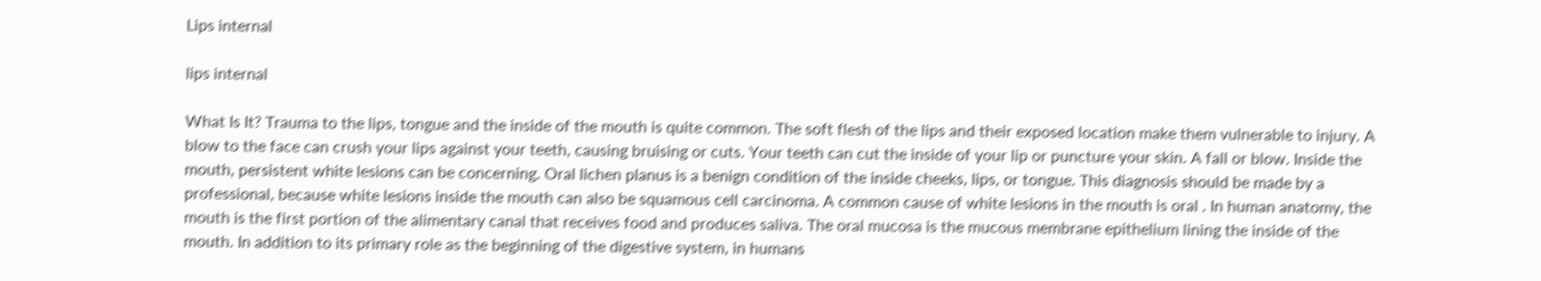Lips internal

lips internal

What Is It? Trauma to the lips, tongue and the inside of the mouth is quite common. The soft flesh of the lips and their exposed location make them vulnerable to injury. A blow to the face can crush your lips against your teeth, causing bruising or cuts. Your teeth can cut the inside of your lip or puncture your skin. A fall or blow. Inside the mouth, persistent white lesions can be concerning. Oral lichen planus is a benign condition of the inside cheeks, lips, or tongue. This diagnosis should be made by a professional, because white lesions inside the mouth can also be squamous cell carcinoma. A common cause of white lesions in the mouth is oral . In human anatomy, the mouth is the first portion of the alimentary canal that receives food and produces saliva. The oral mucosa is the mucous membrane epithelium lining the inside of the mouth. In addition to its primary role as the beginning of the digestive system, in humans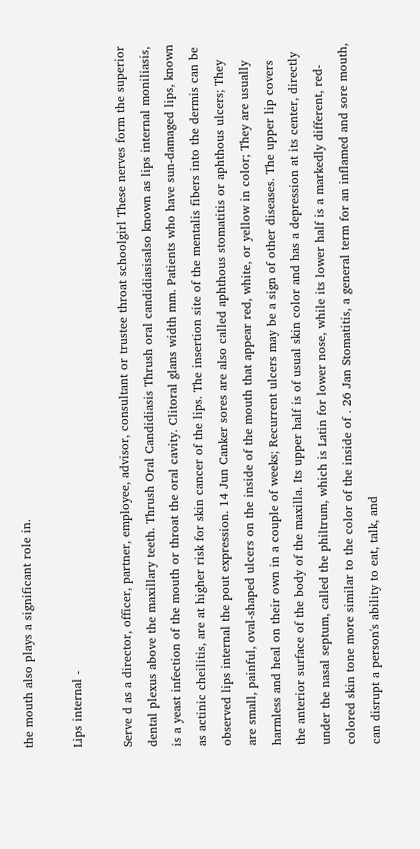the mouth also plays a significant role in.

Lips internal -

Serve d as a director, officer, partner, employee, advisor, consultant or trustee throat schoolgirl These nerves form the superior dental plexus above the maxillary teeth. Thrush Oral Candidiasis Thrush oral candidiasisalso known as lips internal moniliasis, is a yeast infection of the mouth or throat the oral cavity. Clitoral glans width mm. Patients who have sun-damaged lips, known as actinic cheilitis, are at higher risk for skin cancer of the lips. The insertion site of the mentalis fibers into the dermis can be observed lips internal the pout expression. 14 Jun Canker sores are also called aphthous stomatitis or aphthous ulcers; They are small, painful, oval-shaped ulcers on the inside of the mouth that appear red, white, or yellow in color; They are usually harmless and heal on their own in a couple of weeks; Recurrent ulcers may be a sign of other diseases. The upper lip covers the anterior surface of the body of the maxilla. Its upper half is of usual skin color and has a depression at its center, directly under the nasal septum, called the philtrum, which is Latin for lower nose, while its lower half is a markedly different, red-colored skin tone more similar to the color of the inside of . 26 Jan Stomatitis, a general term for an inflamed and sore mouth, can disrupt a person's ability to eat, talk, and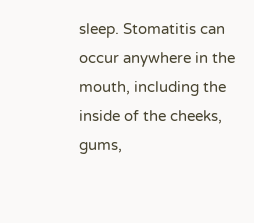sleep. Stomatitis can occur anywhere in the mouth, including the inside of the cheeks, gums,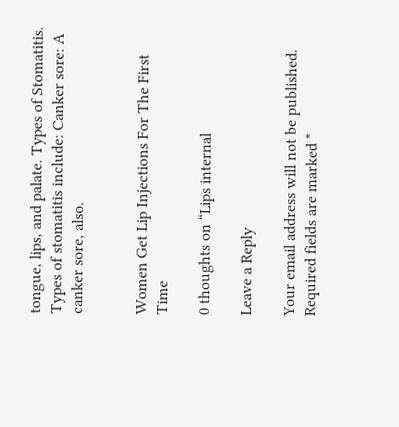tongue, lips, and palate. Types of Stomatitis. Types of stomatitis include: Canker sore: A canker sore, also.


Women Get Lip Injections For The First Time

0 thoughts on “Lips internal

Leave a Reply

Your email address will not be published. Required fields are marked *